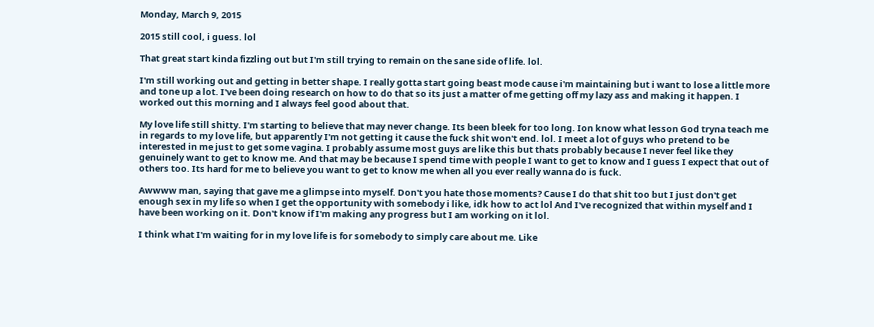Monday, March 9, 2015

2015 still cool, i guess. lol

That great start kinda fizzling out but I'm still trying to remain on the sane side of life. lol.

I'm still working out and getting in better shape. I really gotta start going beast mode cause i'm maintaining but i want to lose a little more and tone up a lot. I've been doing research on how to do that so its just a matter of me getting off my lazy ass and making it happen. I worked out this morning and I always feel good about that.

My love life still shitty. I'm starting to believe that may never change. Its been bleek for too long. Ion know what lesson God tryna teach me in regards to my love life, but apparently I'm not getting it cause the fuck shit won't end. lol. I meet a lot of guys who pretend to be interested in me just to get some vagina. I probably assume most guys are like this but thats probably because I never feel like they genuinely want to get to know me. And that may be because I spend time with people I want to get to know and I guess I expect that out of others too. Its hard for me to believe you want to get to know me when all you ever really wanna do is fuck.

Awwww man, saying that gave me a glimpse into myself. Don't you hate those moments? Cause I do that shit too but I just don't get enough sex in my life so when I get the opportunity with somebody i like, idk how to act lol And I've recognized that within myself and I have been working on it. Don't know if I'm making any progress but I am working on it lol.

I think what I'm waiting for in my love life is for somebody to simply care about me. Like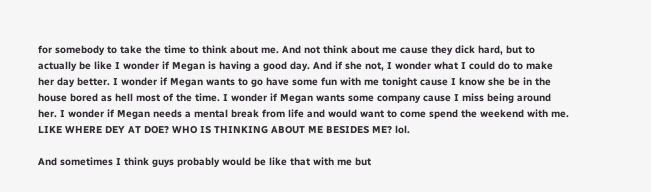for somebody to take the time to think about me. And not think about me cause they dick hard, but to actually be like I wonder if Megan is having a good day. And if she not, I wonder what I could do to make her day better. I wonder if Megan wants to go have some fun with me tonight cause I know she be in the house bored as hell most of the time. I wonder if Megan wants some company cause I miss being around her. I wonder if Megan needs a mental break from life and would want to come spend the weekend with me. LIKE WHERE DEY AT DOE? WHO IS THINKING ABOUT ME BESIDES ME? lol.

And sometimes I think guys probably would be like that with me but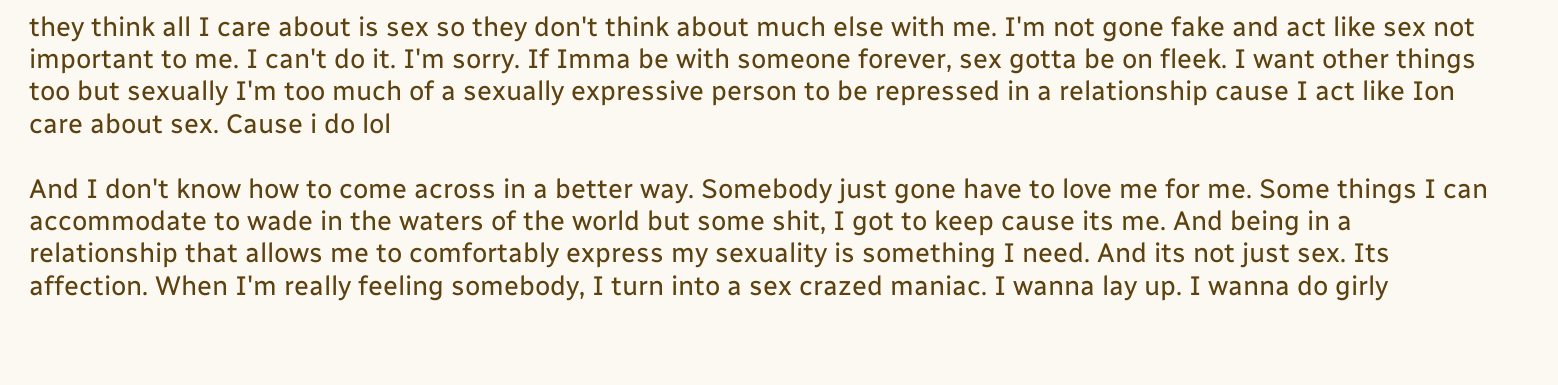they think all I care about is sex so they don't think about much else with me. I'm not gone fake and act like sex not important to me. I can't do it. I'm sorry. If Imma be with someone forever, sex gotta be on fleek. I want other things too but sexually I'm too much of a sexually expressive person to be repressed in a relationship cause I act like Ion care about sex. Cause i do lol

And I don't know how to come across in a better way. Somebody just gone have to love me for me. Some things I can accommodate to wade in the waters of the world but some shit, I got to keep cause its me. And being in a relationship that allows me to comfortably express my sexuality is something I need. And its not just sex. Its affection. When I'm really feeling somebody, I turn into a sex crazed maniac. I wanna lay up. I wanna do girly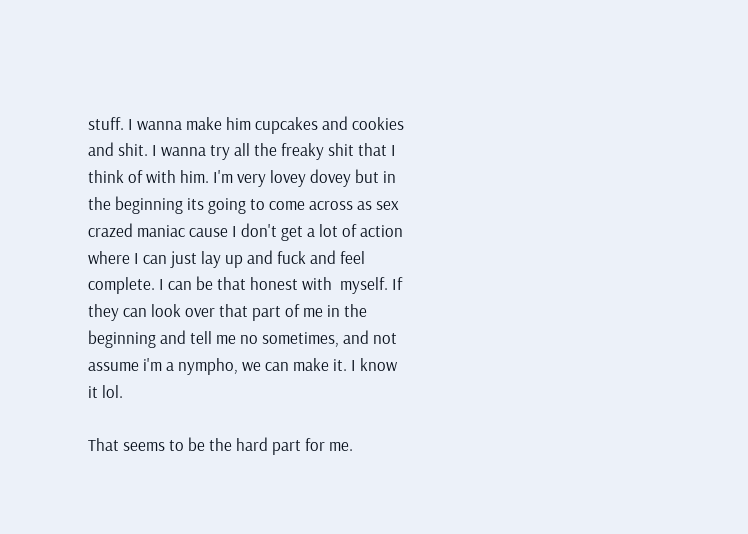stuff. I wanna make him cupcakes and cookies and shit. I wanna try all the freaky shit that I think of with him. I'm very lovey dovey but in the beginning its going to come across as sex crazed maniac cause I don't get a lot of action where I can just lay up and fuck and feel complete. I can be that honest with  myself. If they can look over that part of me in the beginning and tell me no sometimes, and not assume i'm a nympho, we can make it. I know it lol.

That seems to be the hard part for me.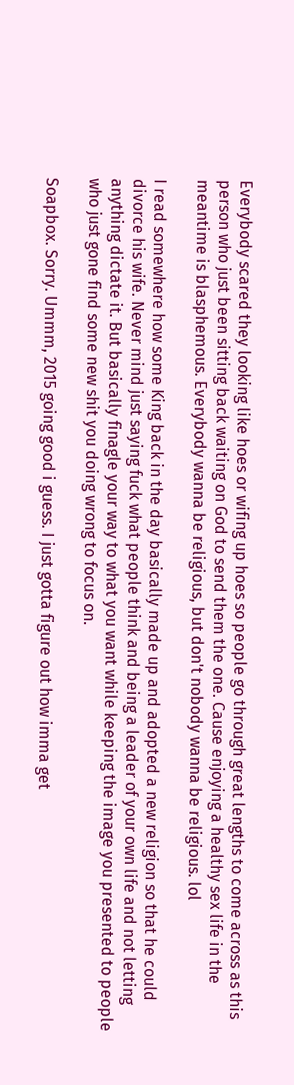Everybody scared they looking like hoes or wifing up hoes so people go through great lengths to come across as this person who just been sitting back waiting on God to send them the one. Cause enjoying a healthy sex life in the meantime is blasphemous. Everybody wanna be religious, but don't nobody wanna be religious. lol

I read somewhere how some King back in the day basically made up and adopted a new religion so that he could divorce his wife. Never mind just saying fuck what people think and being a leader of your own life and not letting anything dictate it. But basically finagle your way to what you want while keeping the image you presented to people who just gone find some new shit you doing wrong to focus on.

Soapbox. Sorry. Ummm, 2015 going good i guess. I just gotta figure out how imma get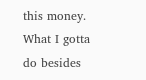this money. What I gotta do besides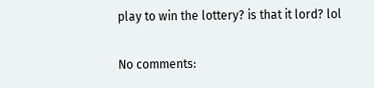play to win the lottery? is that it lord? lol

No comments: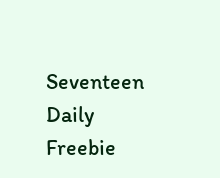Seventeen Daily Freebie